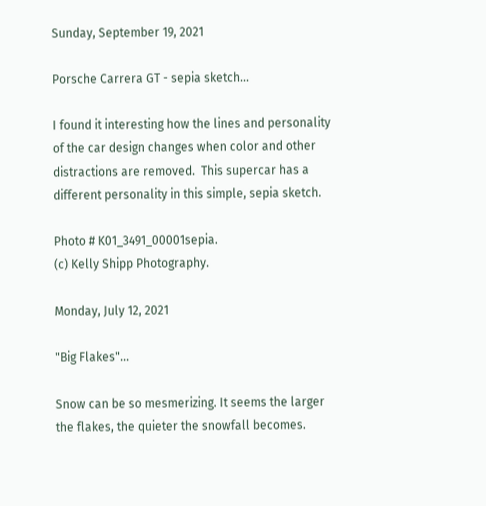Sunday, September 19, 2021

Porsche Carrera GT - sepia sketch...

I found it interesting how the lines and personality of the car design changes when color and other distractions are removed.  This supercar has a different personality in this simple, sepia sketch.

Photo # K01_3491_00001sepia.
(c) Kelly Shipp Photography.

Monday, July 12, 2021

"Big Flakes"...

Snow can be so mesmerizing. It seems the larger
the flakes, the quieter the snowfall becomes.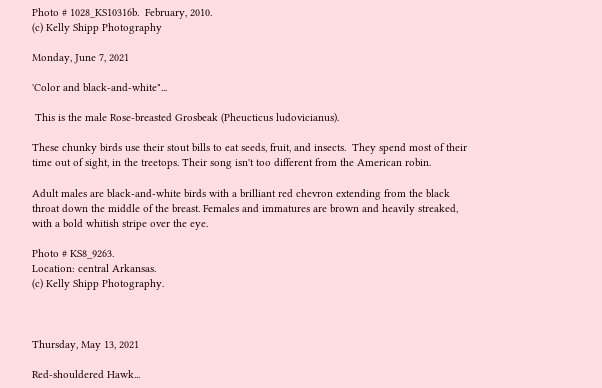Photo # 1028_KS10316b.  February, 2010.
(c) Kelly Shipp Photography

Monday, June 7, 2021

'Color and black-and-white"...

 This is the male Rose-breasted Grosbeak (Pheucticus ludovicianus).

These chunky birds use their stout bills to eat seeds, fruit, and insects.  They spend most of their time out of sight, in the treetops. Their song isn't too different from the American robin.

Adult males are black-and-white birds with a brilliant red chevron extending from the black throat down the middle of the breast. Females and immatures are brown and heavily streaked, with a bold whitish stripe over the eye.

Photo # KS8_9263.
Location: central Arkansas.
(c) Kelly Shipp Photography.



Thursday, May 13, 2021

Red-shouldered Hawk...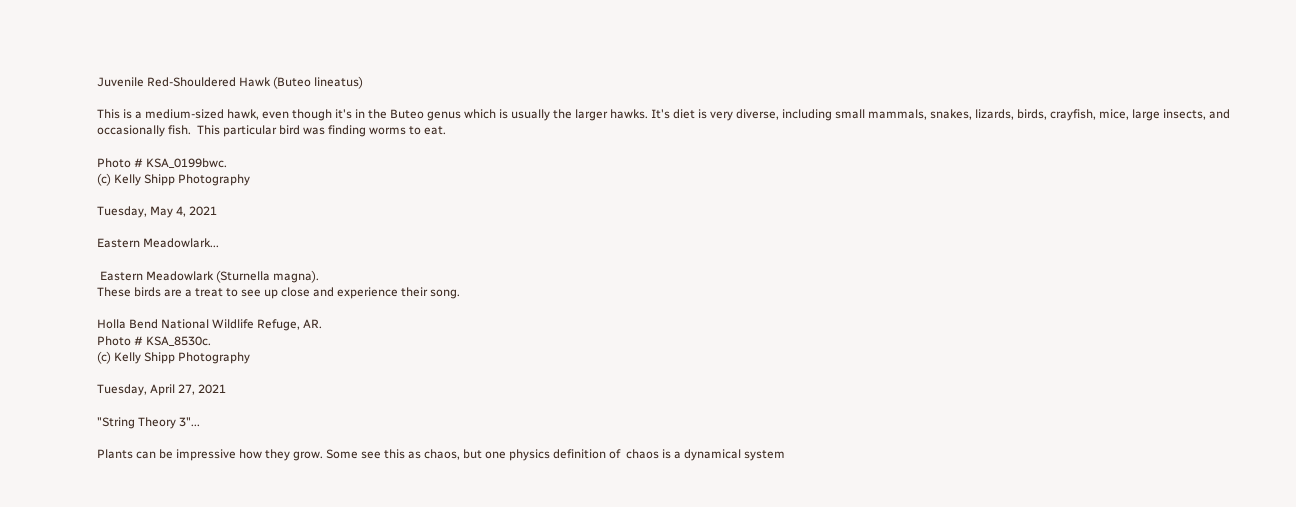Juvenile Red-Shouldered Hawk (Buteo lineatus)

This is a medium-sized hawk, even though it's in the Buteo genus which is usually the larger hawks. It's diet is very diverse, including small mammals, snakes, lizards, birds, crayfish, mice, large insects, and occasionally fish.  This particular bird was finding worms to eat.

Photo # KSA_0199bwc.
(c) Kelly Shipp Photography

Tuesday, May 4, 2021

Eastern Meadowlark...

 Eastern Meadowlark (Sturnella magna).
These birds are a treat to see up close and experience their song.

Holla Bend National Wildlife Refuge, AR.
Photo # KSA_8530c.
(c) Kelly Shipp Photography

Tuesday, April 27, 2021

"String Theory 3"...

Plants can be impressive how they grow. Some see this as chaos, but one physics definition of  chaos is a dynamical system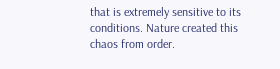that is extremely sensitive to its conditions. Nature created this chaos from order.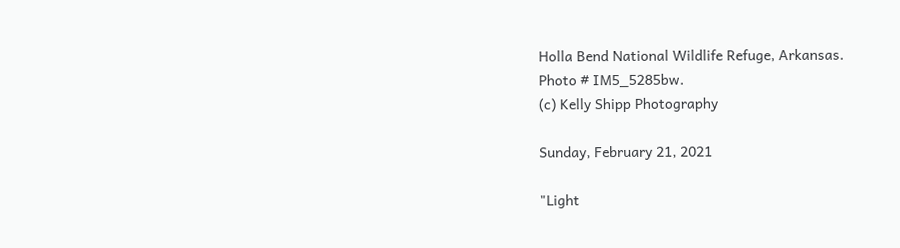Holla Bend National Wildlife Refuge, Arkansas.
Photo # IM5_5285bw.
(c) Kelly Shipp Photography

Sunday, February 21, 2021

"Light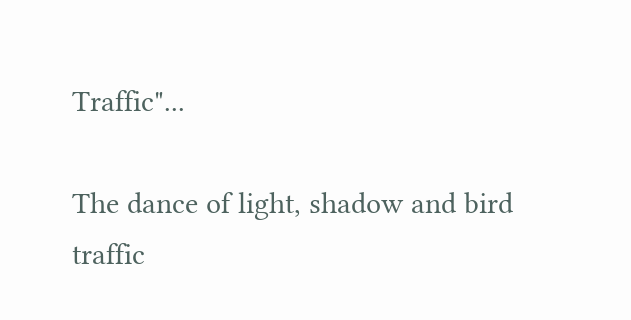Traffic"...

The dance of light, shadow and bird traffic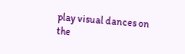play visual dances on the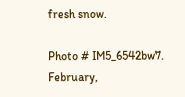fresh snow.

Photo # IM5_6542bw7. February,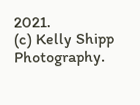2021.
(c) Kelly Shipp Photography.